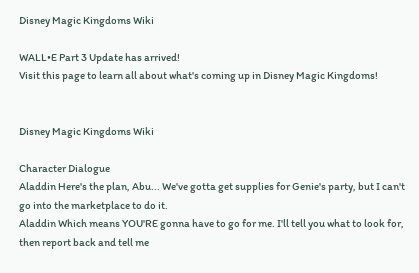Disney Magic Kingdoms Wiki

WALL•E Part 3 Update has arrived!
Visit this page to learn all about what's coming up in Disney Magic Kingdoms!


Disney Magic Kingdoms Wiki

Character Dialogue
Aladdin Here's the plan, Abu... We've gotta get supplies for Genie's party, but I can't go into the marketplace to do it.
Aladdin Which means YOU'RE gonna have to go for me. I'll tell you what to look for, then report back and tell me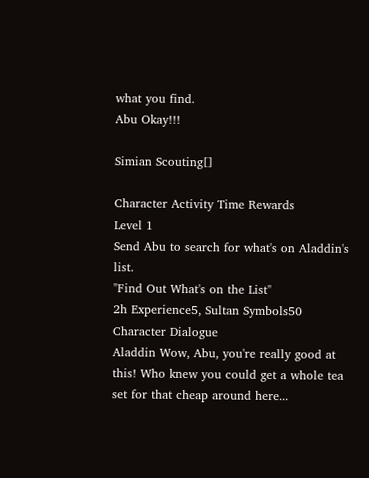what you find.
Abu Okay!!!

Simian Scouting[]

Character Activity Time Rewards
Level 1
Send Abu to search for what's on Aladdin's list.
"Find Out What's on the List"
2h Experience5, Sultan Symbols50
Character Dialogue
Aladdin Wow, Abu, you're really good at this! Who knew you could get a whole tea set for that cheap around here...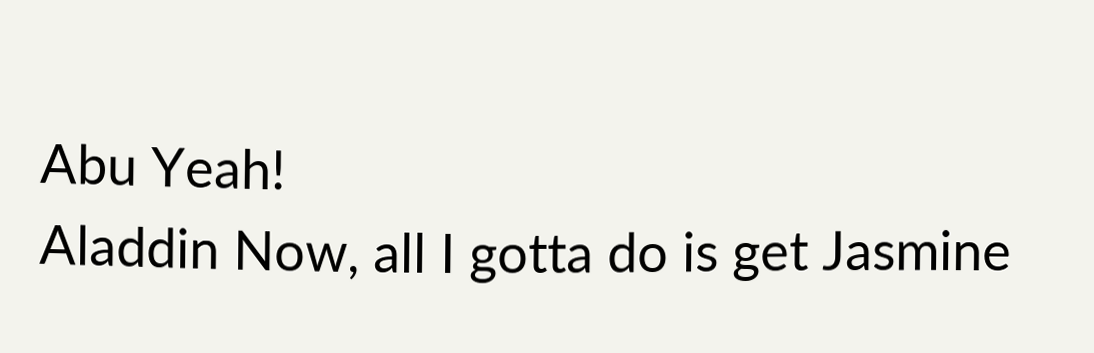Abu Yeah!
Aladdin Now, all I gotta do is get Jasmine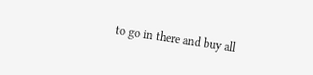to go in there and buy all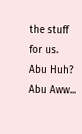the stuff for us.
Abu Huh?
Abu Aww...